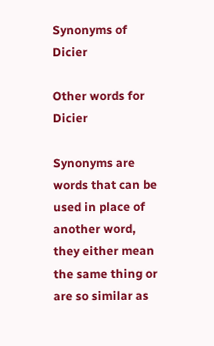Synonyms of Dicier

Other words for Dicier

Synonyms are words that can be used in place of another word, they either mean the same thing or are so similar as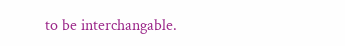to be interchangable.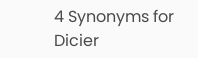4 Synonyms for Dicier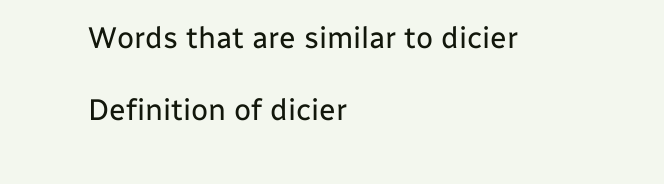Words that are similar to dicier

Definition of dicier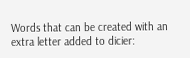Words that can be created with an extra letter added to dicier: